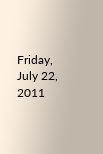Friday, July 22, 2011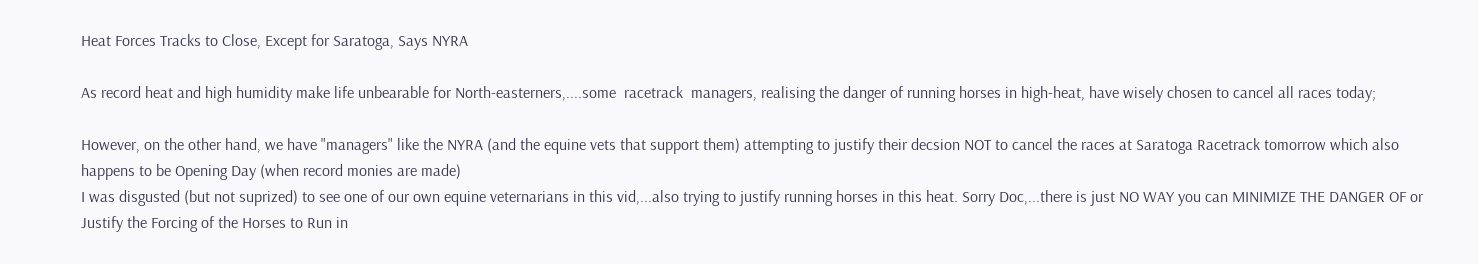Heat Forces Tracks to Close, Except for Saratoga, Says NYRA

As record heat and high humidity make life unbearable for North-easterners,....some  racetrack  managers, realising the danger of running horses in high-heat, have wisely chosen to cancel all races today;

However, on the other hand, we have "managers" like the NYRA (and the equine vets that support them) attempting to justify their decsion NOT to cancel the races at Saratoga Racetrack tomorrow which also happens to be Opening Day (when record monies are made)
I was disgusted (but not suprized) to see one of our own equine veternarians in this vid,...also trying to justify running horses in this heat. Sorry Doc,...there is just NO WAY you can MINIMIZE THE DANGER OF or Justify the Forcing of the Horses to Run in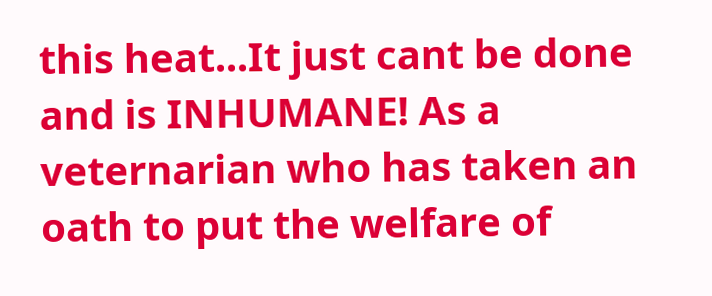this heat...It just cant be done and is INHUMANE! As a veternarian who has taken an oath to put the welfare of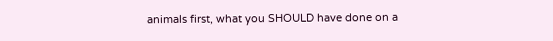animals first, what you SHOULD have done on a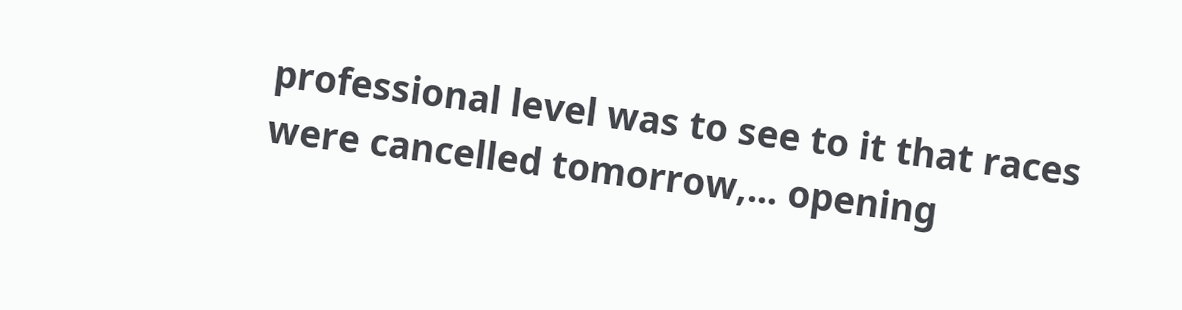professional level was to see to it that races were cancelled tomorrow,... opening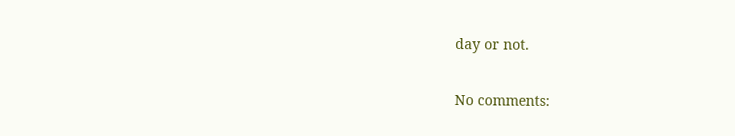day or not.

No comments: